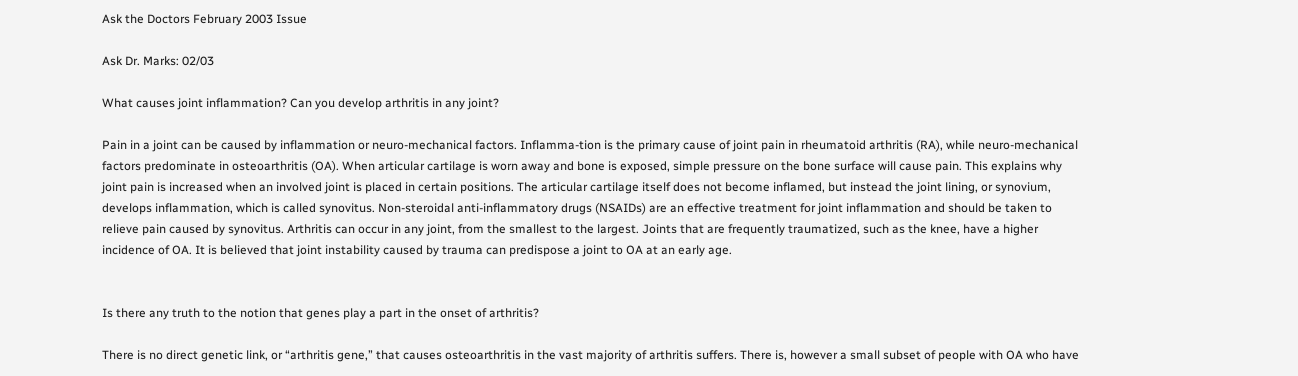Ask the Doctors February 2003 Issue

Ask Dr. Marks: 02/03

What causes joint inflammation? Can you develop arthritis in any joint?

Pain in a joint can be caused by inflammation or neuro-mechanical factors. Inflamma-tion is the primary cause of joint pain in rheumatoid arthritis (RA), while neuro-mechanical factors predominate in osteoarthritis (OA). When articular cartilage is worn away and bone is exposed, simple pressure on the bone surface will cause pain. This explains why joint pain is increased when an involved joint is placed in certain positions. The articular cartilage itself does not become inflamed, but instead the joint lining, or synovium, develops inflammation, which is called synovitus. Non-steroidal anti-inflammatory drugs (NSAIDs) are an effective treatment for joint inflammation and should be taken to relieve pain caused by synovitus. Arthritis can occur in any joint, from the smallest to the largest. Joints that are frequently traumatized, such as the knee, have a higher incidence of OA. It is believed that joint instability caused by trauma can predispose a joint to OA at an early age.


Is there any truth to the notion that genes play a part in the onset of arthritis?

There is no direct genetic link, or “arthritis gene,” that causes osteoarthritis in the vast majority of arthritis suffers. There is, however a small subset of people with OA who have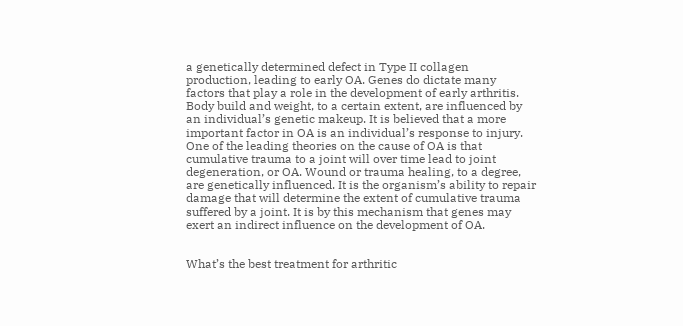a genetically determined defect in Type II collagen production, leading to early OA. Genes do dictate many factors that play a role in the development of early arthritis. Body build and weight, to a certain extent, are influenced by an individual’s genetic makeup. It is believed that a more important factor in OA is an individual’s response to injury. One of the leading theories on the cause of OA is that cumulative trauma to a joint will over time lead to joint degeneration, or OA. Wound or trauma healing, to a degree, are genetically influenced. It is the organism’s ability to repair damage that will determine the extent of cumulative trauma suffered by a joint. It is by this mechanism that genes may exert an indirect influence on the development of OA.


What’s the best treatment for arthritic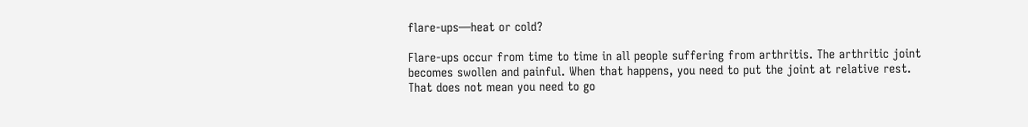flare-ups—heat or cold?

Flare-ups occur from time to time in all people suffering from arthritis. The arthritic joint becomes swollen and painful. When that happens, you need to put the joint at relative rest. That does not mean you need to go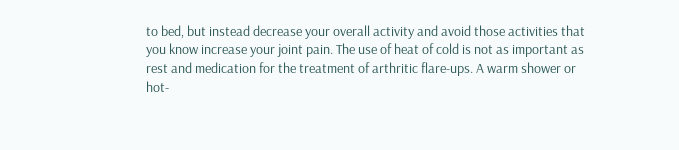to bed, but instead decrease your overall activity and avoid those activities that you know increase your joint pain. The use of heat of cold is not as important as rest and medication for the treatment of arthritic flare-ups. A warm shower or hot-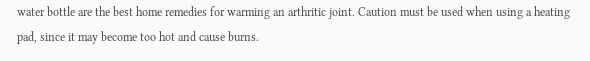water bottle are the best home remedies for warming an arthritic joint. Caution must be used when using a heating pad, since it may become too hot and cause burns.